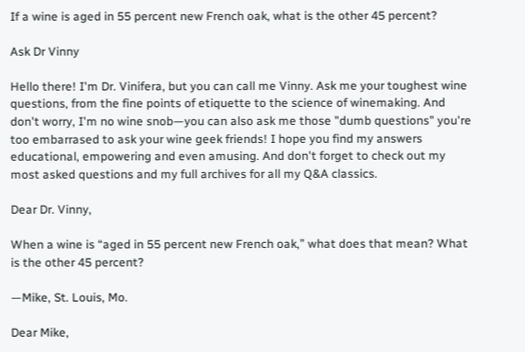If a wine is aged in 55 percent new French oak, what is the other 45 percent?

Ask Dr Vinny

Hello there! I'm Dr. Vinifera, but you can call me Vinny. Ask me your toughest wine questions, from the fine points of etiquette to the science of winemaking. And don't worry, I'm no wine snob—you can also ask me those "dumb questions" you're too embarrased to ask your wine geek friends! I hope you find my answers educational, empowering and even amusing. And don't forget to check out my most asked questions and my full archives for all my Q&A classics.

Dear Dr. Vinny,

When a wine is “aged in 55 percent new French oak,” what does that mean? What is the other 45 percent?

—Mike, St. Louis, Mo.

Dear Mike,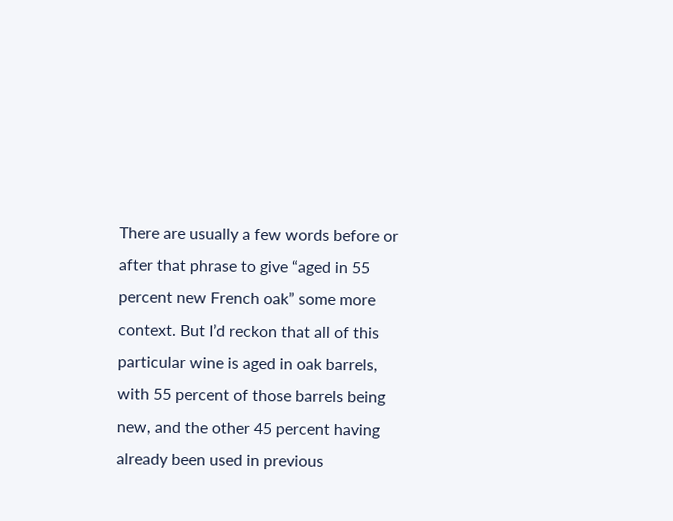There are usually a few words before or after that phrase to give “aged in 55 percent new French oak” some more context. But I’d reckon that all of this particular wine is aged in oak barrels, with 55 percent of those barrels being new, and the other 45 percent having already been used in previous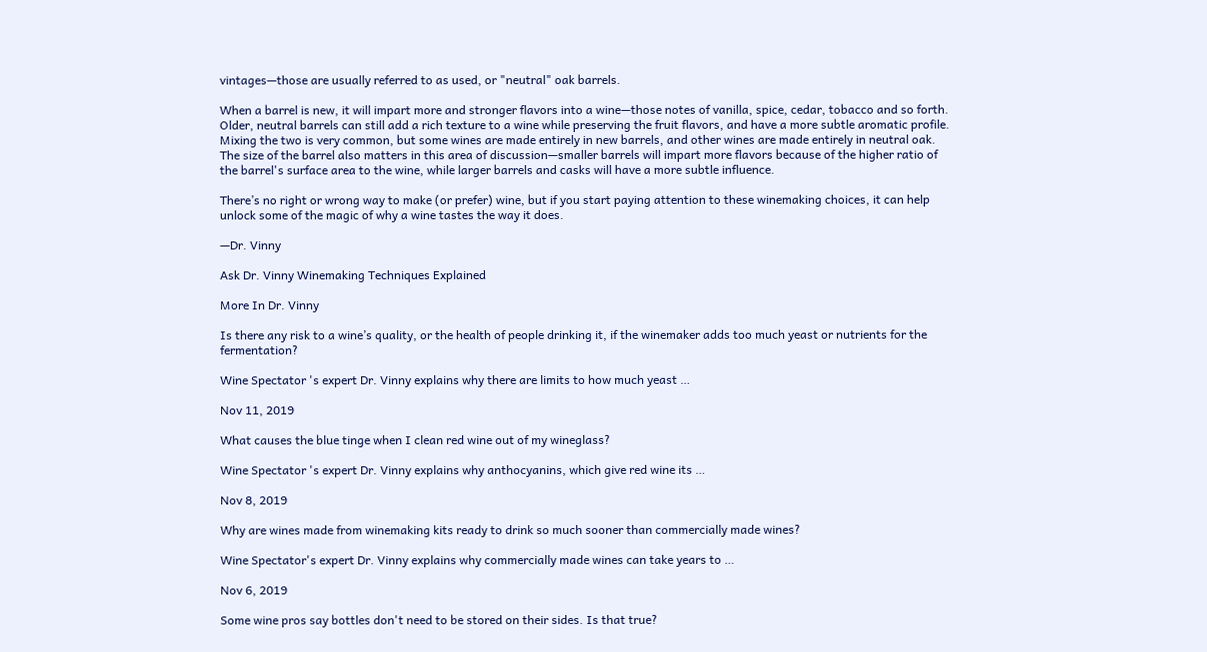vintages—those are usually referred to as used, or "neutral" oak barrels.

When a barrel is new, it will impart more and stronger flavors into a wine—those notes of vanilla, spice, cedar, tobacco and so forth. Older, neutral barrels can still add a rich texture to a wine while preserving the fruit flavors, and have a more subtle aromatic profile. Mixing the two is very common, but some wines are made entirely in new barrels, and other wines are made entirely in neutral oak. The size of the barrel also matters in this area of discussion—smaller barrels will impart more flavors because of the higher ratio of the barrel's surface area to the wine, while larger barrels and casks will have a more subtle influence.

There’s no right or wrong way to make (or prefer) wine, but if you start paying attention to these winemaking choices, it can help unlock some of the magic of why a wine tastes the way it does.

—Dr. Vinny

Ask Dr. Vinny Winemaking Techniques Explained

More In Dr. Vinny

Is there any risk to a wine’s quality, or the health of people drinking it, if the winemaker adds too much yeast or nutrients for the fermentation?

Wine Spectator 's expert Dr. Vinny explains why there are limits to how much yeast …

Nov 11, 2019

What causes the blue tinge when I clean red wine out of my wineglass?

Wine Spectator 's expert Dr. Vinny explains why anthocyanins, which give red wine its …

Nov 8, 2019

Why are wines made from winemaking kits ready to drink so much sooner than commercially made wines?

Wine Spectator's expert Dr. Vinny explains why commercially made wines can take years to …

Nov 6, 2019

Some wine pros say bottles don't need to be stored on their sides. Is that true?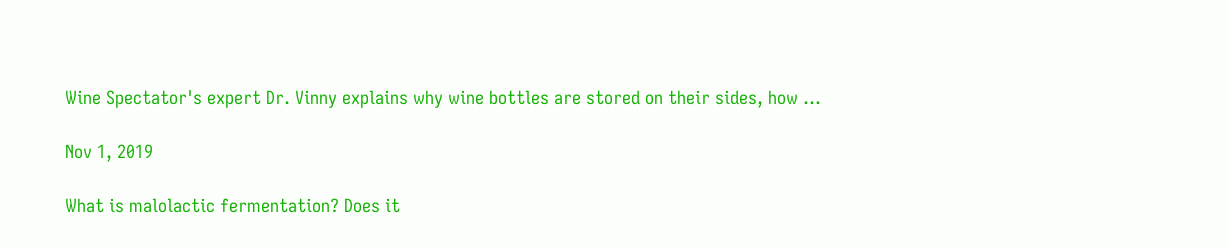Wine Spectator's expert Dr. Vinny explains why wine bottles are stored on their sides, how …

Nov 1, 2019

What is malolactic fermentation? Does it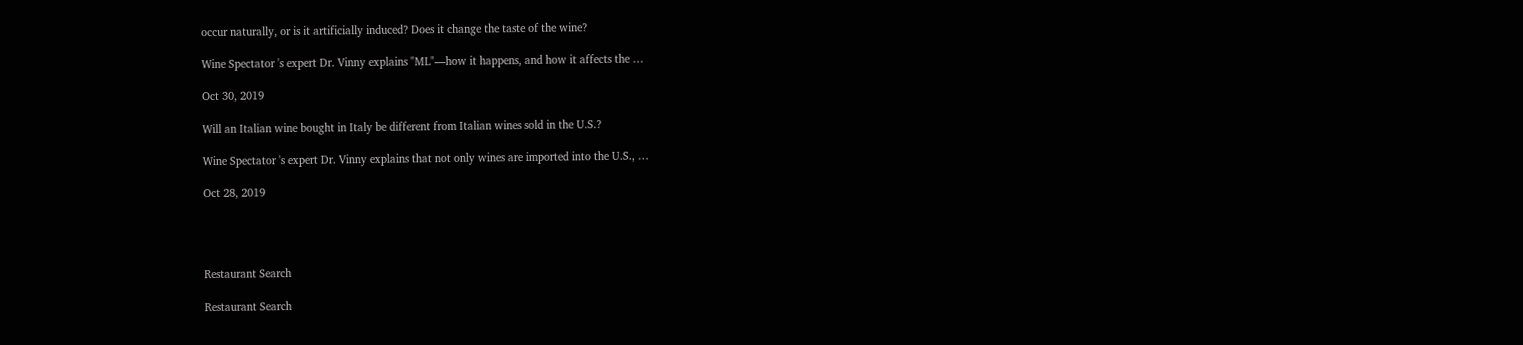occur naturally, or is it artificially induced? Does it change the taste of the wine?

Wine Spectator 's expert Dr. Vinny explains "ML"—how it happens, and how it affects the …

Oct 30, 2019

Will an Italian wine bought in Italy be different from Italian wines sold in the U.S.?

Wine Spectator 's expert Dr. Vinny explains that not only wines are imported into the U.S., …

Oct 28, 2019




Restaurant Search

Restaurant Search